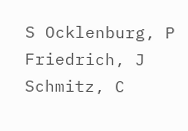S Ocklenburg, P Friedrich, J Schmitz, C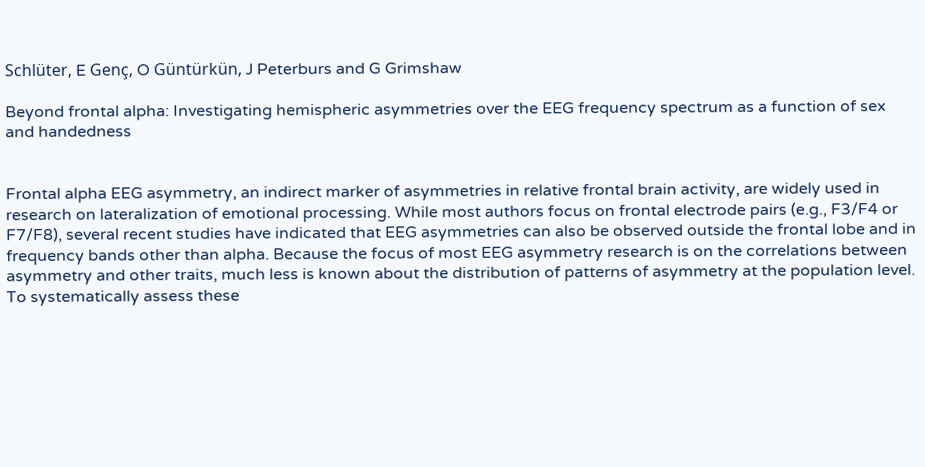Schlüter, E Genç, O Güntürkün, J Peterburs and G Grimshaw

Beyond frontal alpha: Investigating hemispheric asymmetries over the EEG frequency spectrum as a function of sex and handedness


Frontal alpha EEG asymmetry, an indirect marker of asymmetries in relative frontal brain activity, are widely used in research on lateralization of emotional processing. While most authors focus on frontal electrode pairs (e.g., F3/F4 or F7/F8), several recent studies have indicated that EEG asymmetries can also be observed outside the frontal lobe and in frequency bands other than alpha. Because the focus of most EEG asymmetry research is on the correlations between asymmetry and other traits, much less is known about the distribution of patterns of asymmetry at the population level. To systematically assess these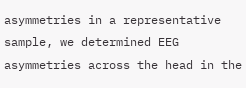asymmetries in a representative sample, we determined EEG asymmetries across the head in the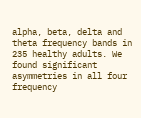alpha, beta, delta and theta frequency bands in 235 healthy adults. We found significant asymmetries in all four frequency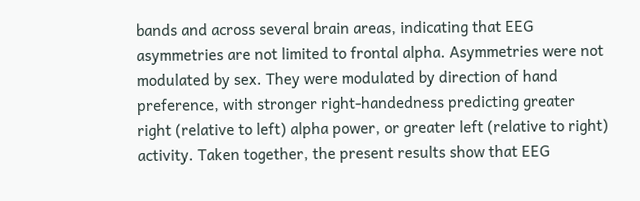bands and across several brain areas, indicating that EEG asymmetries are not limited to frontal alpha. Asymmetries were not modulated by sex. They were modulated by direction of hand preference, with stronger right-handedness predicting greater right (relative to left) alpha power, or greater left (relative to right) activity. Taken together, the present results show that EEG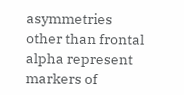asymmetries other than frontal alpha represent markers of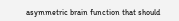asymmetric brain function that should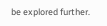be explored further.